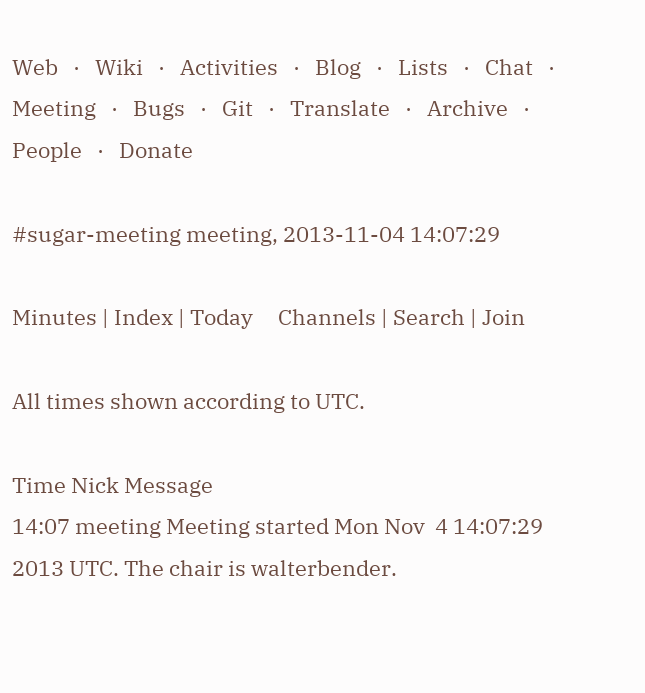Web   ·   Wiki   ·   Activities   ·   Blog   ·   Lists   ·   Chat   ·   Meeting   ·   Bugs   ·   Git   ·   Translate   ·   Archive   ·   People   ·   Donate

#sugar-meeting meeting, 2013-11-04 14:07:29

Minutes | Index | Today     Channels | Search | Join

All times shown according to UTC.

Time Nick Message
14:07 meeting Meeting started Mon Nov  4 14:07:29 2013 UTC. The chair is walterbender.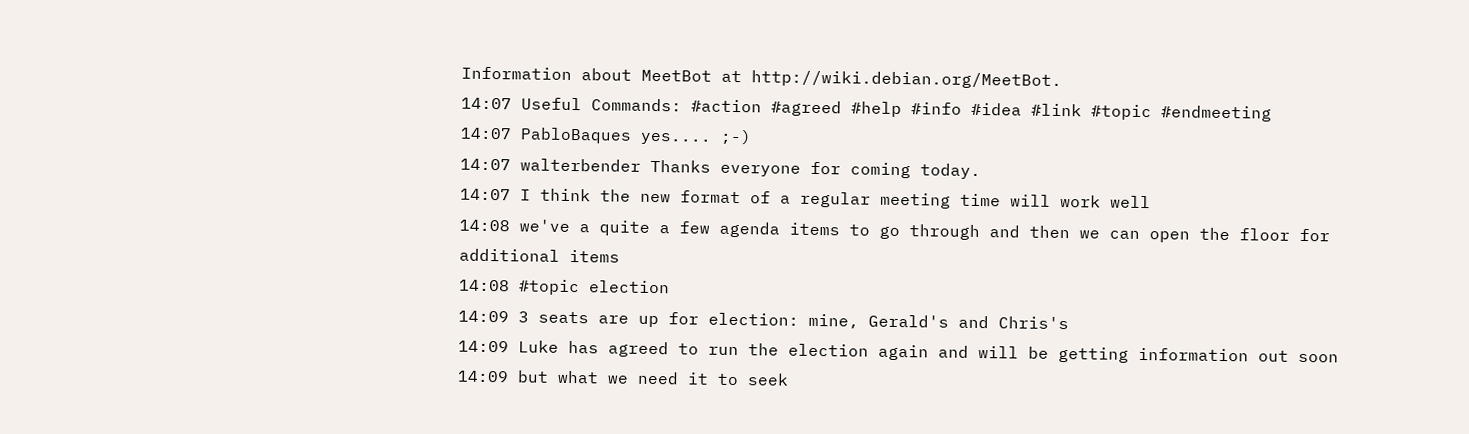Information about MeetBot at http://wiki.debian.org/MeetBot.
14:07 Useful Commands: #action #agreed #help #info #idea #link #topic #endmeeting
14:07 PabloBaques yes.... ;-)
14:07 walterbender Thanks everyone for coming today.
14:07 I think the new format of a regular meeting time will work well
14:08 we've a quite a few agenda items to go through and then we can open the floor for additional items
14:08 #topic election
14:09 3 seats are up for election: mine, Gerald's and Chris's
14:09 Luke has agreed to run the election again and will be getting information out soon
14:09 but what we need it to seek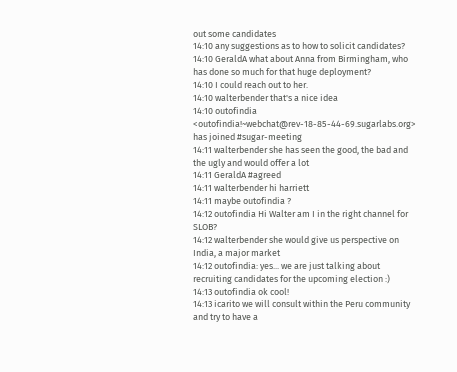out some candidates
14:10 any suggestions as to how to solicit candidates?
14:10 GeraldA what about Anna from Birmingham, who has done so much for that huge deployment?
14:10 I could reach out to her.
14:10 walterbender that's a nice idea
14:10 outofindia <outofindia!~webchat@rev-18-85-44-69.sugarlabs.org> has joined #sugar-meeting
14:11 walterbender she has seen the good, the bad and the ugly and would offer a lot
14:11 GeraldA #agreed
14:11 walterbender hi harriett
14:11 maybe outofindia ?
14:12 outofindia Hi Walter am I in the right channel for SLOB?
14:12 walterbender she would give us perspective on India, a major market
14:12 outofindia: yes... we are just talking about recruiting candidates for the upcoming election :)
14:13 outofindia ok cool!
14:13 icarito we will consult within the Peru community and try to have a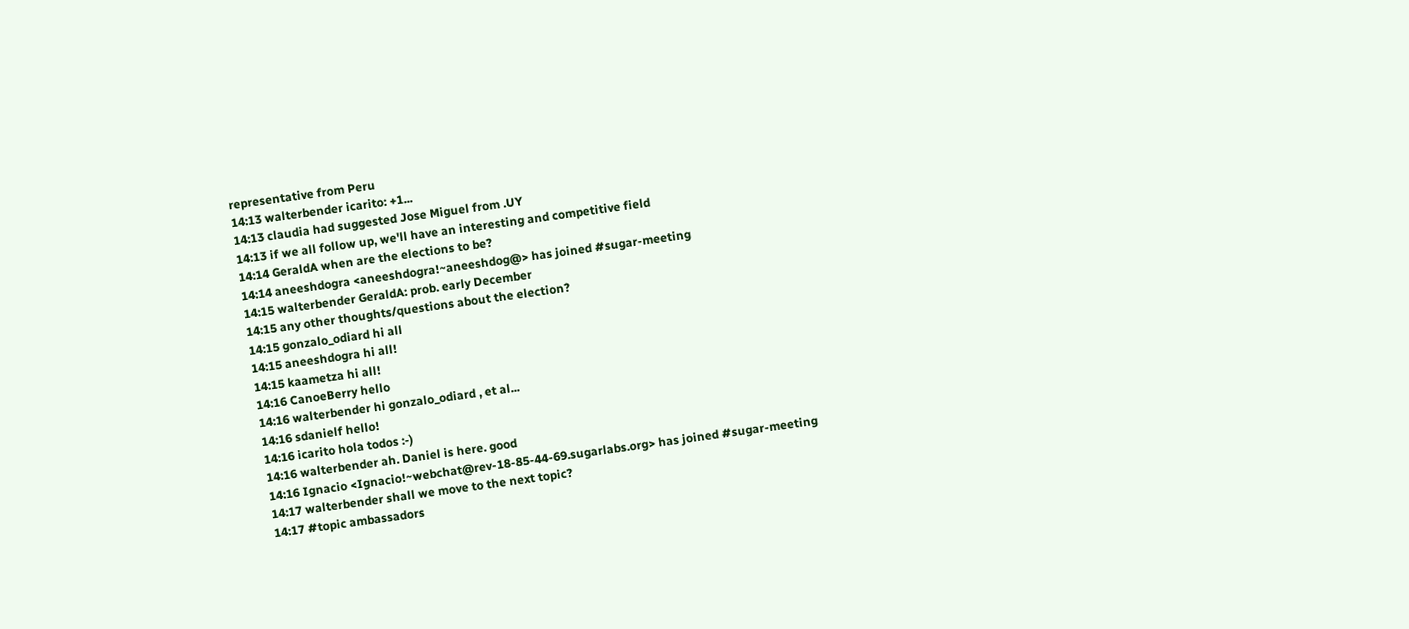representative from Peru
14:13 walterbender icarito: +1...
14:13 claudia had suggested Jose Miguel from .UY
14:13 if we all follow up, we'll have an interesting and competitive field
14:14 GeraldA when are the elections to be?
14:14 aneeshdogra <aneeshdogra!~aneeshdog@> has joined #sugar-meeting
14:15 walterbender GeraldA: prob. early December
14:15 any other thoughts/questions about the election?
14:15 gonzalo_odiard hi all
14:15 aneeshdogra hi all!
14:15 kaametza hi all!
14:16 CanoeBerry hello
14:16 walterbender hi gonzalo_odiard , et al...
14:16 sdanielf hello!
14:16 icarito hola todos :-)
14:16 walterbender ah. Daniel is here. good
14:16 Ignacio <Ignacio!~webchat@rev-18-85-44-69.sugarlabs.org> has joined #sugar-meeting
14:17 walterbender shall we move to the next topic?
14:17 #topic ambassadors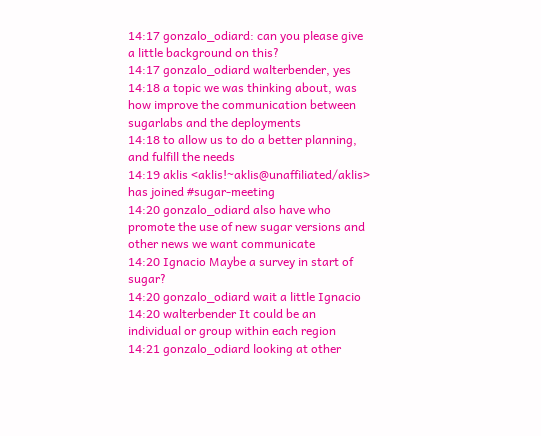14:17 gonzalo_odiard: can you please give a little background on this?
14:17 gonzalo_odiard walterbender, yes
14:18 a topic we was thinking about, was how improve the communication between sugarlabs and the deployments
14:18 to allow us to do a better planning, and fulfill the needs
14:19 aklis <aklis!~aklis@unaffiliated/aklis> has joined #sugar-meeting
14:20 gonzalo_odiard also have who promote the use of new sugar versions and other news we want communicate
14:20 Ignacio Maybe a survey in start of sugar?
14:20 gonzalo_odiard wait a little Ignacio
14:20 walterbender It could be an individual or group within each region
14:21 gonzalo_odiard looking at other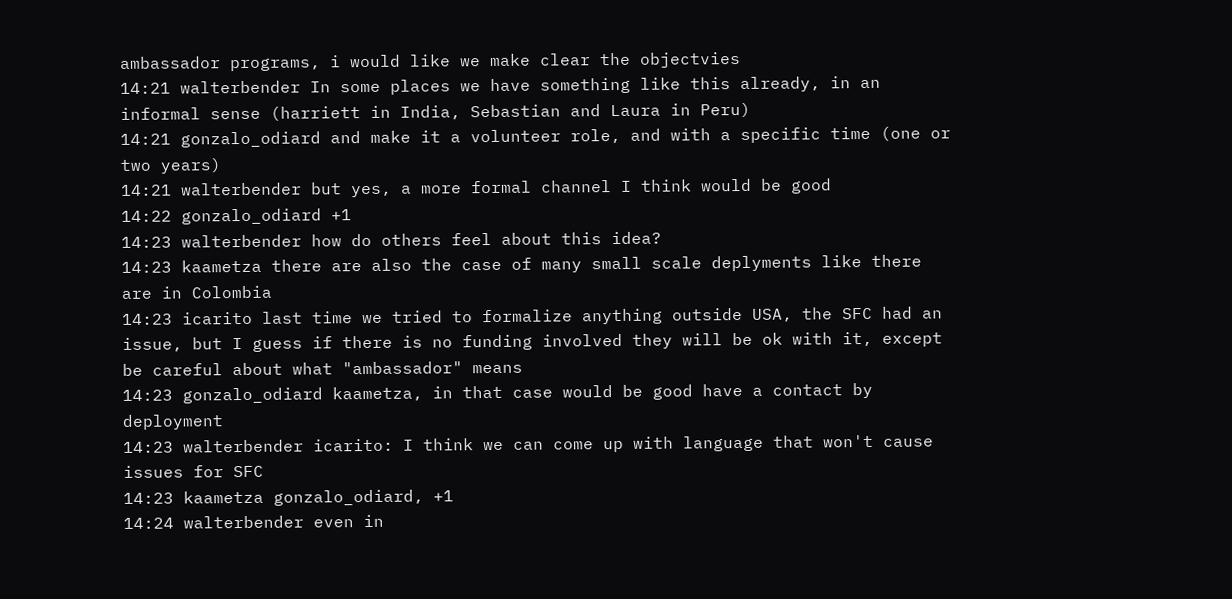ambassador programs, i would like we make clear the objectvies
14:21 walterbender In some places we have something like this already, in an informal sense (harriett in India, Sebastian and Laura in Peru)
14:21 gonzalo_odiard and make it a volunteer role, and with a specific time (one or two years)
14:21 walterbender but yes, a more formal channel I think would be good
14:22 gonzalo_odiard +1
14:23 walterbender how do others feel about this idea?
14:23 kaametza there are also the case of many small scale deplyments like there are in Colombia
14:23 icarito last time we tried to formalize anything outside USA, the SFC had an issue, but I guess if there is no funding involved they will be ok with it, except be careful about what "ambassador" means
14:23 gonzalo_odiard kaametza, in that case would be good have a contact by deployment
14:23 walterbender icarito: I think we can come up with language that won't cause issues for SFC
14:23 kaametza gonzalo_odiard, +1
14:24 walterbender even in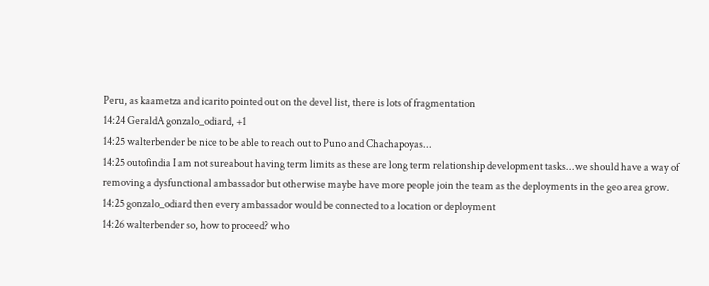Peru, as kaametza and icarito pointed out on the devel list, there is lots of fragmentation
14:24 GeraldA gonzalo_odiard, +1
14:25 walterbender be nice to be able to reach out to Puno and Chachapoyas...
14:25 outofindia I am not sureabout having term limits as these are long term relationship development tasks...we should have a way of removing a dysfunctional ambassador but otherwise maybe have more people join the team as the deployments in the geo area grow.
14:25 gonzalo_odiard then every ambassador would be connected to a location or deployment
14:26 walterbender so, how to proceed? who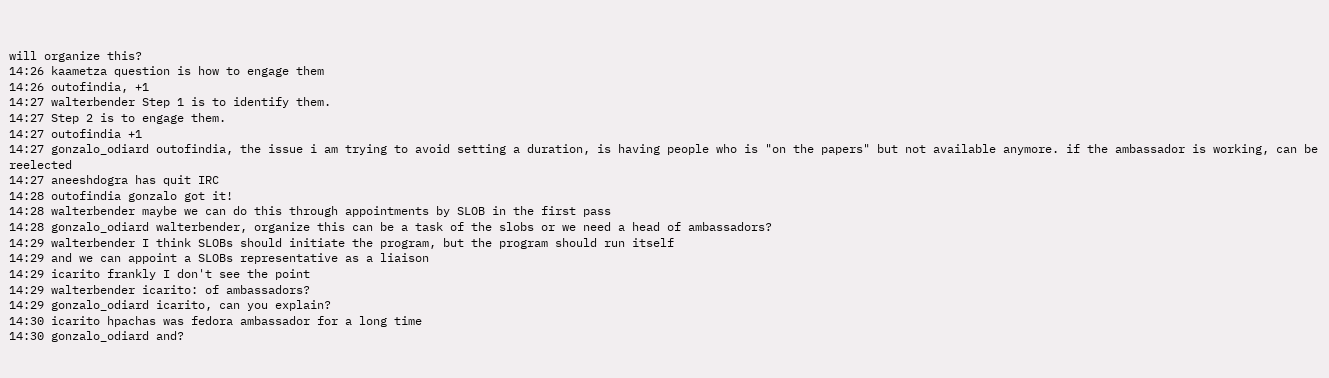will organize this?
14:26 kaametza question is how to engage them
14:26 outofindia, +1
14:27 walterbender Step 1 is to identify them.
14:27 Step 2 is to engage them.
14:27 outofindia +1
14:27 gonzalo_odiard outofindia, the issue i am trying to avoid setting a duration, is having people who is "on the papers" but not available anymore. if the ambassador is working, can be reelected
14:27 aneeshdogra has quit IRC
14:28 outofindia gonzalo got it!
14:28 walterbender maybe we can do this through appointments by SLOB in the first pass
14:28 gonzalo_odiard walterbender, organize this can be a task of the slobs or we need a head of ambassadors?
14:29 walterbender I think SLOBs should initiate the program, but the program should run itself
14:29 and we can appoint a SLOBs representative as a liaison
14:29 icarito frankly I don't see the point
14:29 walterbender icarito: of ambassadors?
14:29 gonzalo_odiard icarito, can you explain?
14:30 icarito hpachas was fedora ambassador for a long time
14:30 gonzalo_odiard and?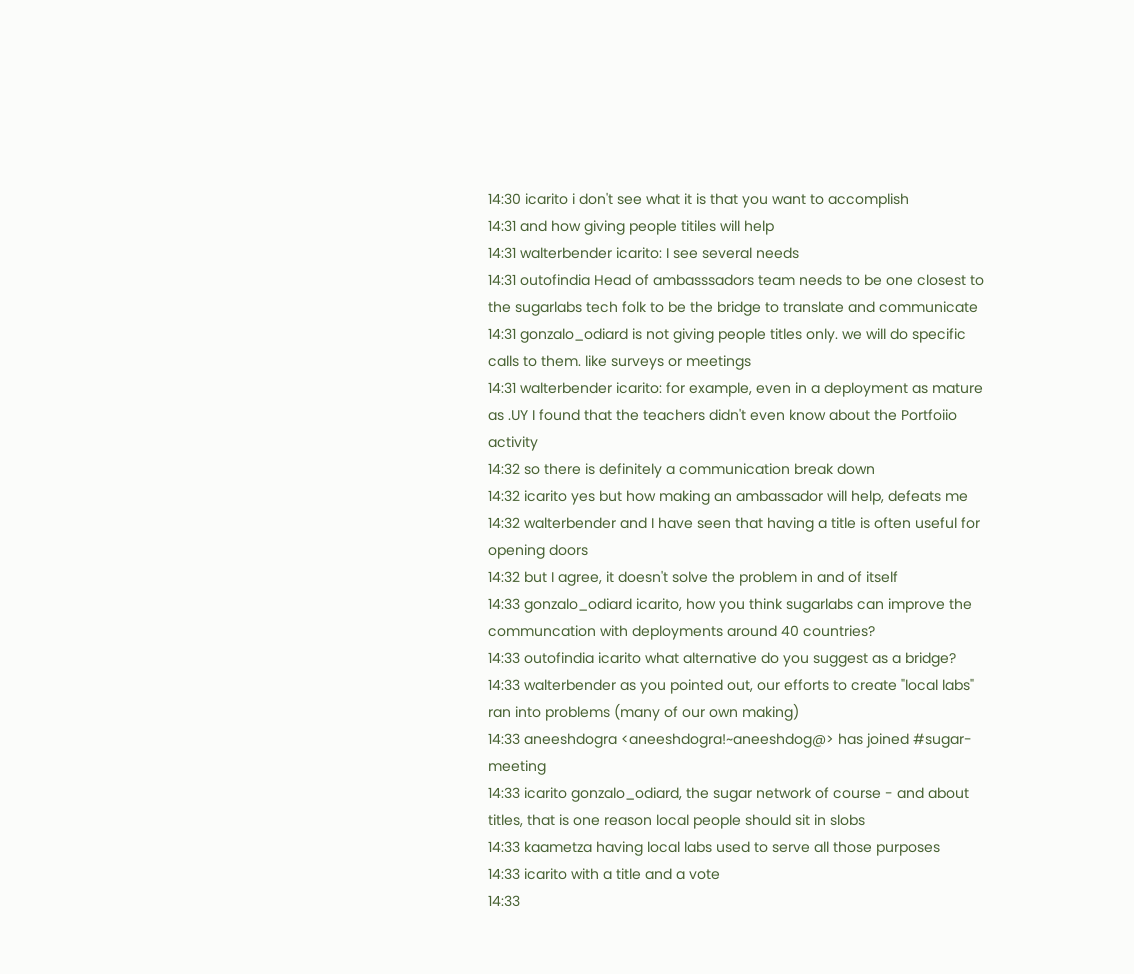14:30 icarito i don't see what it is that you want to accomplish
14:31 and how giving people titiles will help
14:31 walterbender icarito: I see several needs
14:31 outofindia Head of ambasssadors team needs to be one closest to the sugarlabs tech folk to be the bridge to translate and communicate
14:31 gonzalo_odiard is not giving people titles only. we will do specific calls to them. like surveys or meetings
14:31 walterbender icarito: for example, even in a deployment as mature as .UY I found that the teachers didn't even know about the Portfoiio activity
14:32 so there is definitely a communication break down
14:32 icarito yes but how making an ambassador will help, defeats me
14:32 walterbender and I have seen that having a title is often useful for opening doors
14:32 but I agree, it doesn't solve the problem in and of itself
14:33 gonzalo_odiard icarito, how you think sugarlabs can improve the communcation with deployments around 40 countries?
14:33 outofindia icarito what alternative do you suggest as a bridge?
14:33 walterbender as you pointed out, our efforts to create "local labs" ran into problems (many of our own making)
14:33 aneeshdogra <aneeshdogra!~aneeshdog@> has joined #sugar-meeting
14:33 icarito gonzalo_odiard, the sugar network of course - and about titles, that is one reason local people should sit in slobs
14:33 kaametza having local labs used to serve all those purposes
14:33 icarito with a title and a vote
14:33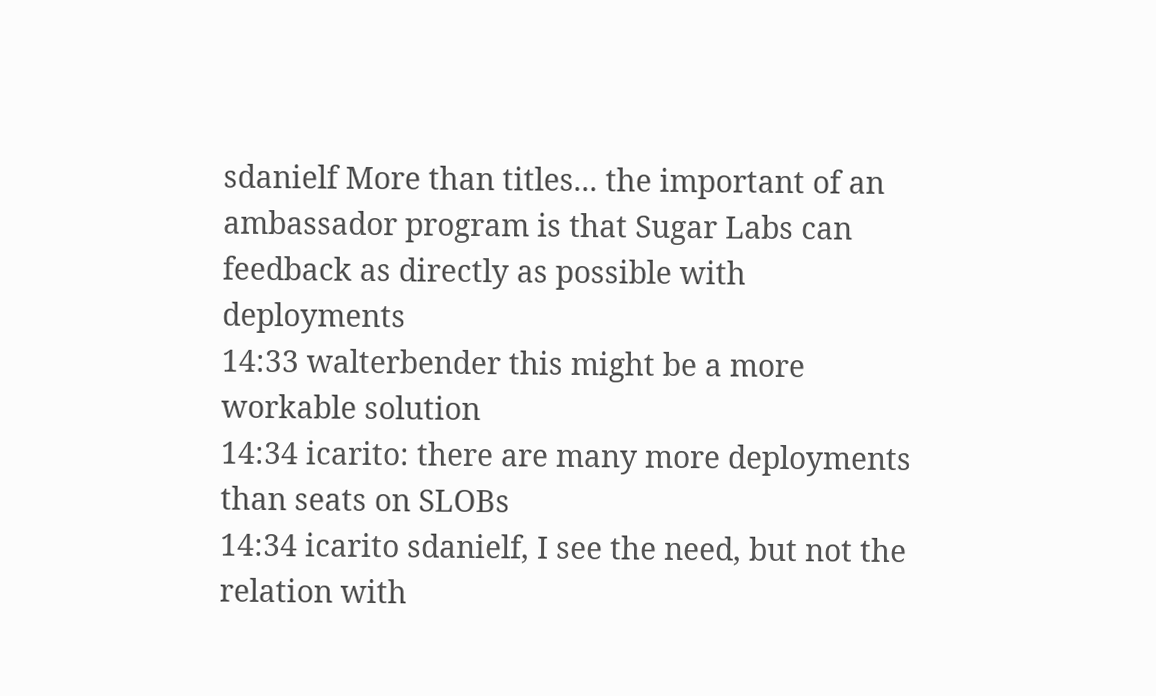sdanielf More than titles... the important of an ambassador program is that Sugar Labs can feedback as directly as possible with deployments
14:33 walterbender this might be a more workable solution
14:34 icarito: there are many more deployments than seats on SLOBs
14:34 icarito sdanielf, I see the need, but not the relation with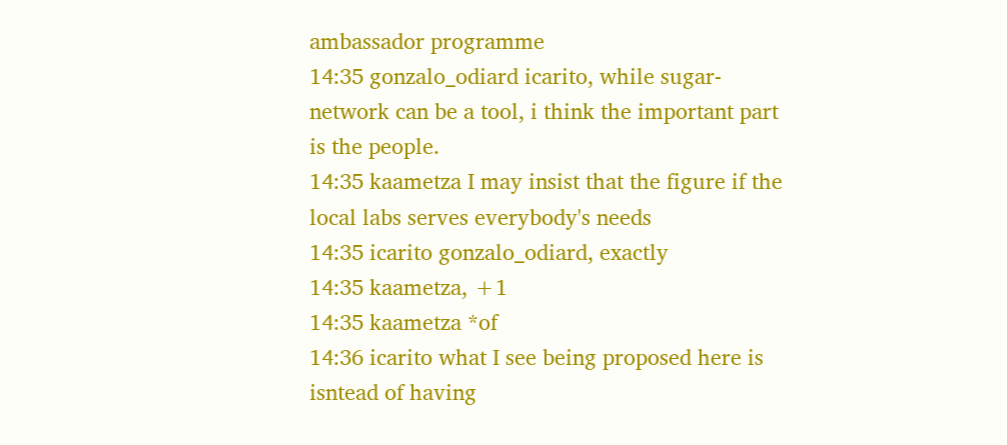ambassador programme
14:35 gonzalo_odiard icarito, while sugar-network can be a tool, i think the important part is the people.
14:35 kaametza I may insist that the figure if the local labs serves everybody's needs
14:35 icarito gonzalo_odiard, exactly
14:35 kaametza, +1
14:35 kaametza *of
14:36 icarito what I see being proposed here is isntead of having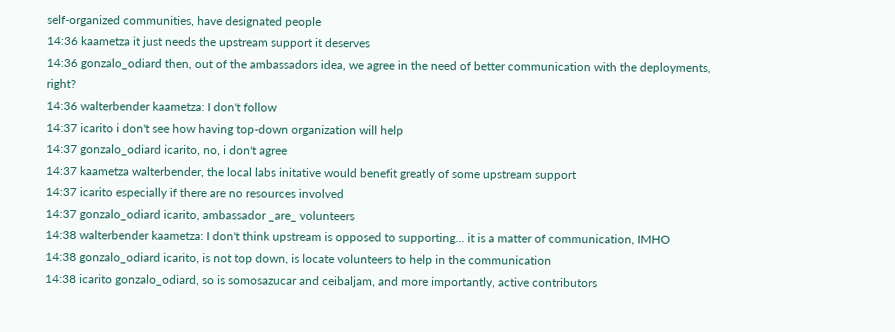self-organized communities, have designated people
14:36 kaametza it just needs the upstream support it deserves
14:36 gonzalo_odiard then, out of the ambassadors idea, we agree in the need of better communication with the deployments, right?
14:36 walterbender kaametza: I don't follow
14:37 icarito i don't see how having top-down organization will help
14:37 gonzalo_odiard icarito, no, i don't agree
14:37 kaametza walterbender, the local labs initative would benefit greatly of some upstream support
14:37 icarito especially if there are no resources involved
14:37 gonzalo_odiard icarito, ambassador _are_ volunteers
14:38 walterbender kaametza: I don't think upstream is opposed to supporting... it is a matter of communication, IMHO
14:38 gonzalo_odiard icarito, is not top down, is locate volunteers to help in the communication
14:38 icarito gonzalo_odiard, so is somosazucar and ceibaljam, and more importantly, active contributors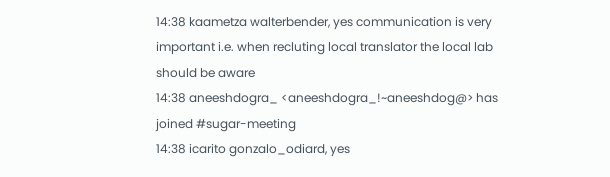14:38 kaametza walterbender, yes communication is very important i.e. when recluting local translator the local lab should be aware
14:38 aneeshdogra_ <aneeshdogra_!~aneeshdog@> has joined #sugar-meeting
14:38 icarito gonzalo_odiard, yes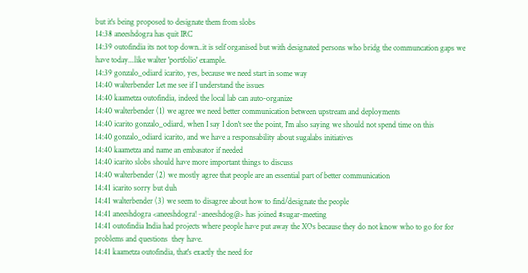but it's being proposed to designate them from slobs
14:38 aneeshdogra has quit IRC
14:39 outofindia its not top down..it is self organised but with designated persons who bridg the communcation gaps we have today...like walter 'portfolio' example.
14:39 gonzalo_odiard icarito, yes, because we need start in some way
14:40 walterbender Let me see if I understand the issues
14:40 kaametza outofindia, indeed the local lab can auto-organize
14:40 walterbender (1) we agree we need better communication between upstream and deployments
14:40 icarito gonzalo_odiard, when I say I don't see the point, I'm also saying we should not spend time on this
14:40 gonzalo_odiard icarito, and we have a responsability about sugalabs initiatives
14:40 kaametza and name an embasator if needed
14:40 icarito slobs should have more important things to discuss
14:40 walterbender (2) we mostly agree that people are an essential part of better communication
14:41 icarito sorry but duh
14:41 walterbender (3) we seem to disagree about how to find/designate the people
14:41 aneeshdogra <aneeshdogra!~aneeshdog@> has joined #sugar-meeting
14:41 outofindia India had projects where people have put away the XOs because they do not know who to go for for problems and questions  they have.
14:41 kaametza outofindia, that's exactly the need for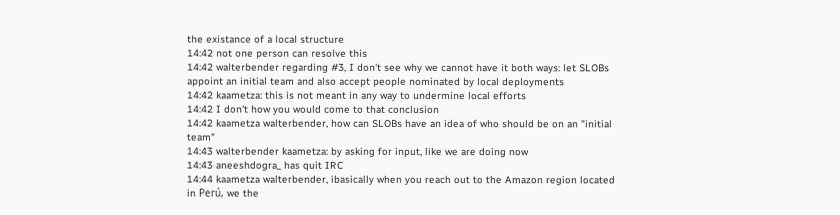the existance of a local structure
14:42 not one person can resolve this
14:42 walterbender regarding #3, I don't see why we cannot have it both ways: let SLOBs appoint an initial team and also accept people nominated by local deployments
14:42 kaametza: this is not meant in any way to undermine local efforts
14:42 I don't how you would come to that conclusion
14:42 kaametza walterbender, how can SLOBs have an idea of who should be on an "initial team"
14:43 walterbender kaametza: by asking for input, like we are doing now
14:43 aneeshdogra_ has quit IRC
14:44 kaametza walterbender, ibasically when you reach out to the Amazon region located in Perú, we the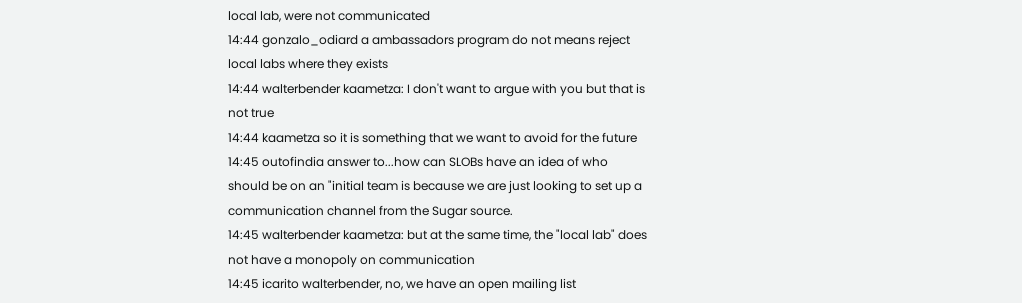local lab, were not communicated
14:44 gonzalo_odiard a ambassadors program do not means reject local labs where they exists
14:44 walterbender kaametza: I don't want to argue with you but that is not true
14:44 kaametza so it is something that we want to avoid for the future
14:45 outofindia answer to...how can SLOBs have an idea of who should be on an "initial team is because we are just looking to set up a communication channel from the Sugar source.
14:45 walterbender kaametza: but at the same time, the "local lab" does not have a monopoly on communication
14:45 icarito walterbender, no, we have an open mailing list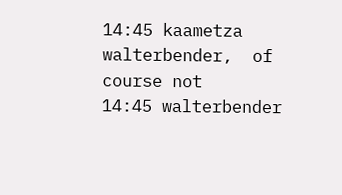14:45 kaametza walterbender,  of course not
14:45 walterbender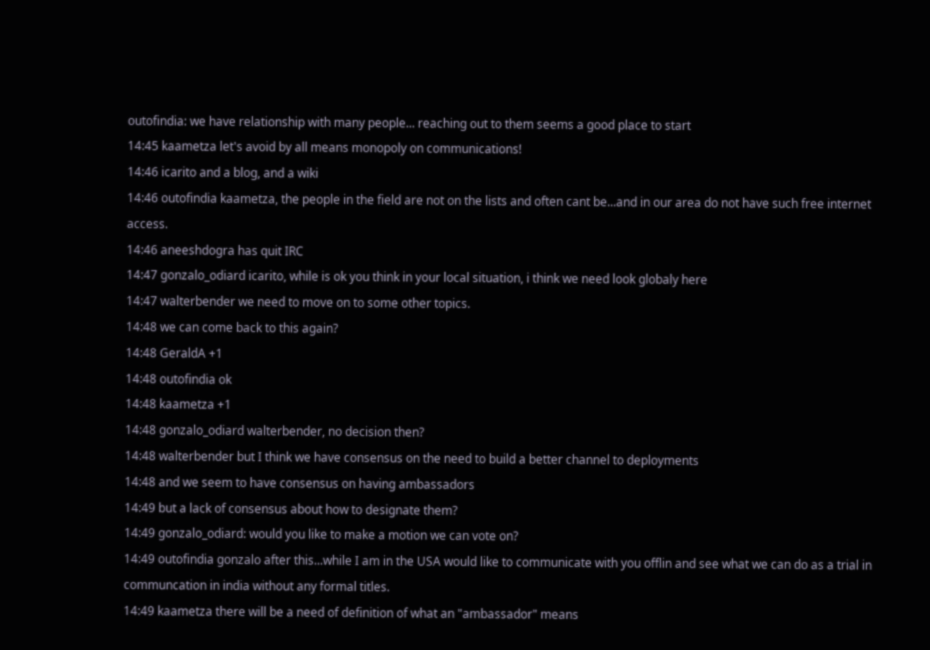outofindia: we have relationship with many people... reaching out to them seems a good place to start
14:45 kaametza let's avoid by all means monopoly on communications!
14:46 icarito and a blog, and a wiki
14:46 outofindia kaametza, the people in the field are not on the lists and often cant be...and in our area do not have such free internet access.
14:46 aneeshdogra has quit IRC
14:47 gonzalo_odiard icarito, while is ok you think in your local situation, i think we need look globaly here
14:47 walterbender we need to move on to some other topics.
14:48 we can come back to this again?
14:48 GeraldA +1
14:48 outofindia ok
14:48 kaametza +1
14:48 gonzalo_odiard walterbender, no decision then?
14:48 walterbender but I think we have consensus on the need to build a better channel to deployments
14:48 and we seem to have consensus on having ambassadors
14:49 but a lack of consensus about how to designate them?
14:49 gonzalo_odiard: would you like to make a motion we can vote on?
14:49 outofindia gonzalo after this...while I am in the USA would like to communicate with you offlin and see what we can do as a trial in communcation in india without any formal titles.
14:49 kaametza there will be a need of definition of what an "ambassador" means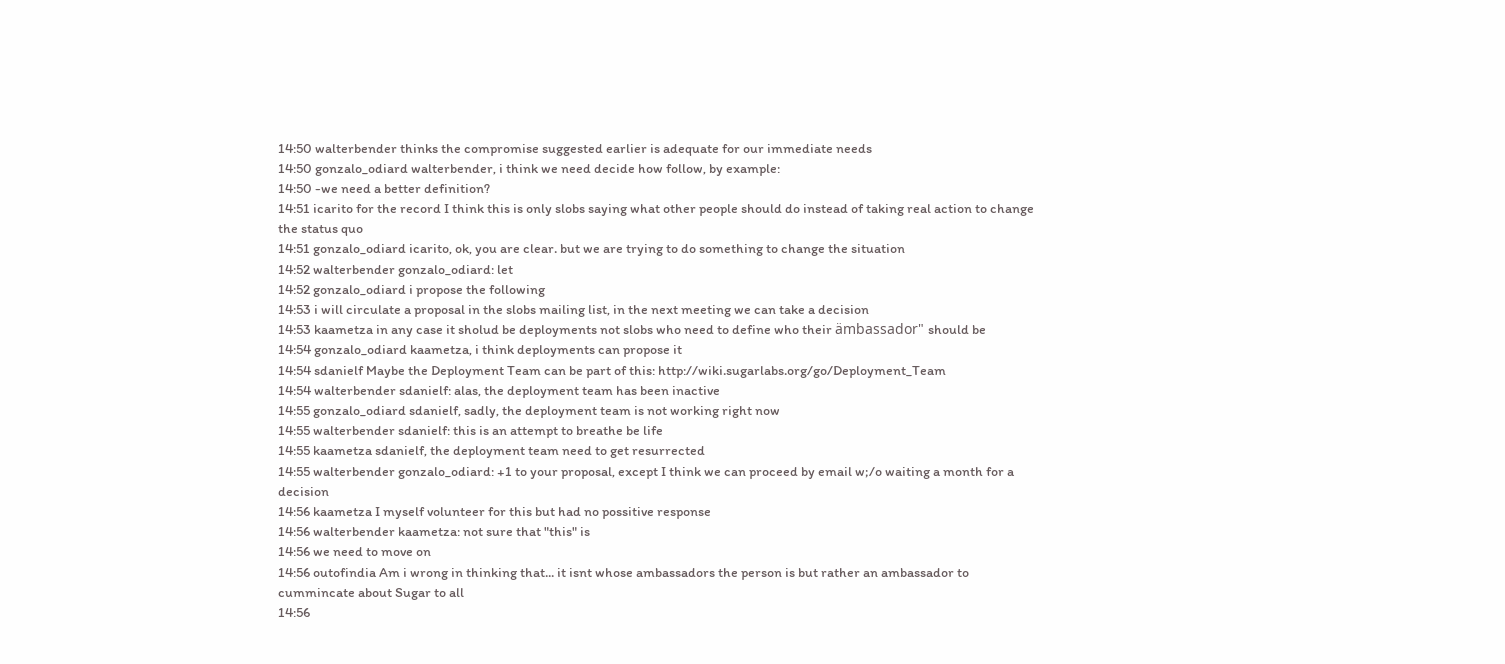14:50 walterbender thinks the compromise suggested earlier is adequate for our immediate needs
14:50 gonzalo_odiard walterbender, i think we need decide how follow, by example:
14:50 -we need a better definition?
14:51 icarito for the record I think this is only slobs saying what other people should do instead of taking real action to change the status quo
14:51 gonzalo_odiard icarito, ok, you are clear. but we are trying to do something to change the situation
14:52 walterbender gonzalo_odiard: let
14:52 gonzalo_odiard i propose the following
14:53 i will circulate a proposal in the slobs mailing list, in the next meeting we can take a decision
14:53 kaametza in any case it sholud be deployments not slobs who need to define who their ämbassador" should be
14:54 gonzalo_odiard kaametza, i think deployments can propose it
14:54 sdanielf Maybe the Deployment Team can be part of this: http://wiki.sugarlabs.org/go/Deployment_Team
14:54 walterbender sdanielf: alas, the deployment team has been inactive
14:55 gonzalo_odiard sdanielf, sadly, the deployment team is not working right now
14:55 walterbender sdanielf: this is an attempt to breathe be life
14:55 kaametza sdanielf, the deployment team need to get resurrected
14:55 walterbender gonzalo_odiard: +1 to your proposal, except I think we can proceed by email w;/o waiting a month for a decision
14:56 kaametza I myself volunteer for this but had no possitive response
14:56 walterbender kaametza: not sure that "this" is
14:56 we need to move on
14:56 outofindia Am i wrong in thinking that... it isnt whose ambassadors the person is but rather an ambassador to cummincate about Sugar to all
14:56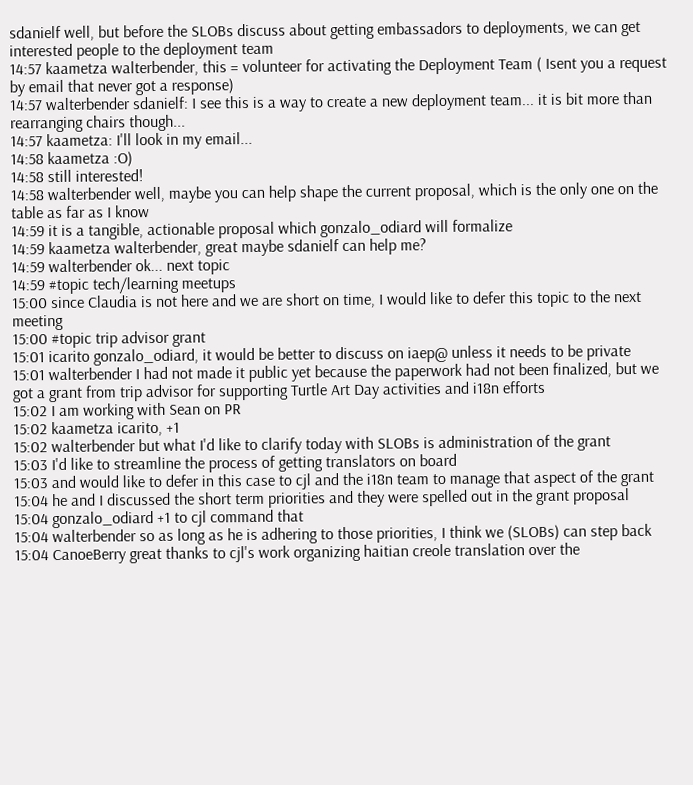sdanielf well, but before the SLOBs discuss about getting embassadors to deployments, we can get interested people to the deployment team
14:57 kaametza walterbender, this = volunteer for activating the Deployment Team ( Isent you a request by email that never got a response)
14:57 walterbender sdanielf: I see this is a way to create a new deployment team... it is bit more than rearranging chairs though...
14:57 kaametza: I'll look in my email...
14:58 kaametza :O)
14:58 still interested!
14:58 walterbender well, maybe you can help shape the current proposal, which is the only one on the table as far as I know
14:59 it is a tangible, actionable proposal which gonzalo_odiard will formalize
14:59 kaametza walterbender, great maybe sdanielf can help me?
14:59 walterbender ok... next topic
14:59 #topic tech/learning meetups
15:00 since Claudia is not here and we are short on time, I would like to defer this topic to the next meeting
15:00 #topic trip advisor grant
15:01 icarito gonzalo_odiard, it would be better to discuss on iaep@ unless it needs to be private
15:01 walterbender I had not made it public yet because the paperwork had not been finalized, but we got a grant from trip advisor for supporting Turtle Art Day activities and i18n efforts
15:02 I am working with Sean on PR
15:02 kaametza icarito, +1
15:02 walterbender but what I'd like to clarify today with SLOBs is administration of the grant
15:03 I'd like to streamline the process of getting translators on board
15:03 and would like to defer in this case to cjl and the i18n team to manage that aspect of the grant
15:04 he and I discussed the short term priorities and they were spelled out in the grant proposal
15:04 gonzalo_odiard +1 to cjl command that
15:04 walterbender so as long as he is adhering to those priorities, I think we (SLOBs) can step back
15:04 CanoeBerry great thanks to cjl's work organizing haitian creole translation over the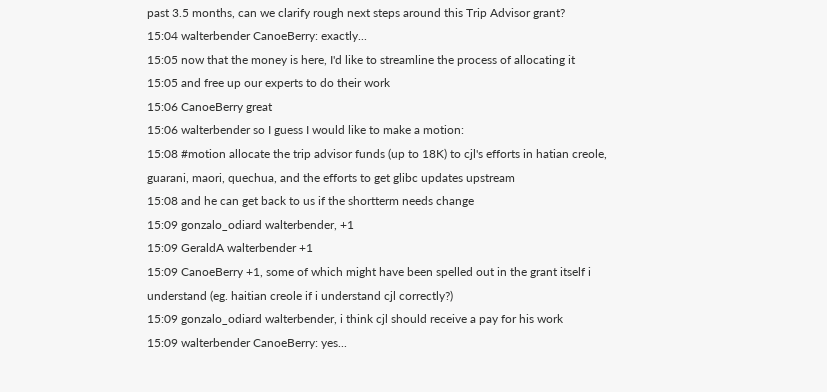past 3.5 months, can we clarify rough next steps around this Trip Advisor grant?
15:04 walterbender CanoeBerry: exactly...
15:05 now that the money is here, I'd like to streamline the process of allocating it
15:05 and free up our experts to do their work
15:06 CanoeBerry great
15:06 walterbender so I guess I would like to make a motion:
15:08 #motion allocate the trip advisor funds (up to 18K) to cjl's efforts in hatian creole, guarani, maori, quechua, and the efforts to get glibc updates upstream
15:08 and he can get back to us if the shortterm needs change
15:09 gonzalo_odiard walterbender, +1
15:09 GeraldA walterbender +1
15:09 CanoeBerry +1, some of which might have been spelled out in the grant itself i understand (eg. haitian creole if i understand cjl correctly?)
15:09 gonzalo_odiard walterbender, i think cjl should receive a pay for his work
15:09 walterbender CanoeBerry: yes...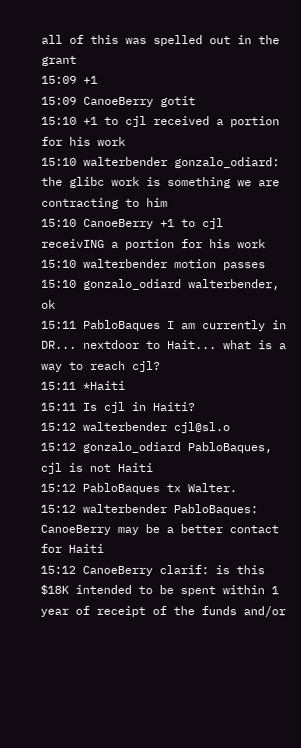all of this was spelled out in the grant
15:09 +1
15:09 CanoeBerry gotit
15:10 +1 to cjl received a portion for his work
15:10 walterbender gonzalo_odiard: the glibc work is something we are contracting to him
15:10 CanoeBerry +1 to cjl receivING a portion for his work
15:10 walterbender motion passes
15:10 gonzalo_odiard walterbender, ok
15:11 PabloBaques I am currently in DR... nextdoor to Hait... what is a way to reach cjl?
15:11 *Haiti
15:11 Is cjl in Haiti?
15:12 walterbender cjl@sl.o
15:12 gonzalo_odiard PabloBaques, cjl is not Haiti
15:12 PabloBaques tx Walter.
15:12 walterbender PabloBaques: CanoeBerry may be a better contact for Haiti
15:12 CanoeBerry clarif: is this $18K intended to be spent within 1 year of receipt of the funds and/or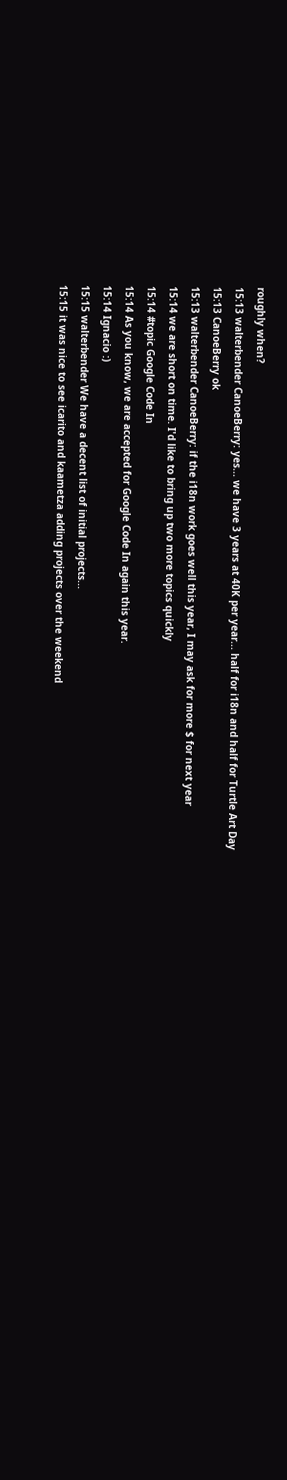roughly when?
15:13 walterbender CanoeBerry: yes... we have 3 years at 40K per year... half for i18n and half for Turtle Art Day
15:13 CanoeBerry ok
15:13 walterbender CanoeBerry: if the i18n work goes well this year, I may ask for more $ for next year
15:14 we are short on time. I'd like to bring up two more topics quickly
15:14 #topic Google Code In
15:14 As you know, we are accepted for Google Code In again this year.
15:14 Ignacio :)
15:15 walterbender We have a decent list of initial projects...
15:15 it was nice to see icarito and kaametza adding projects over the weekend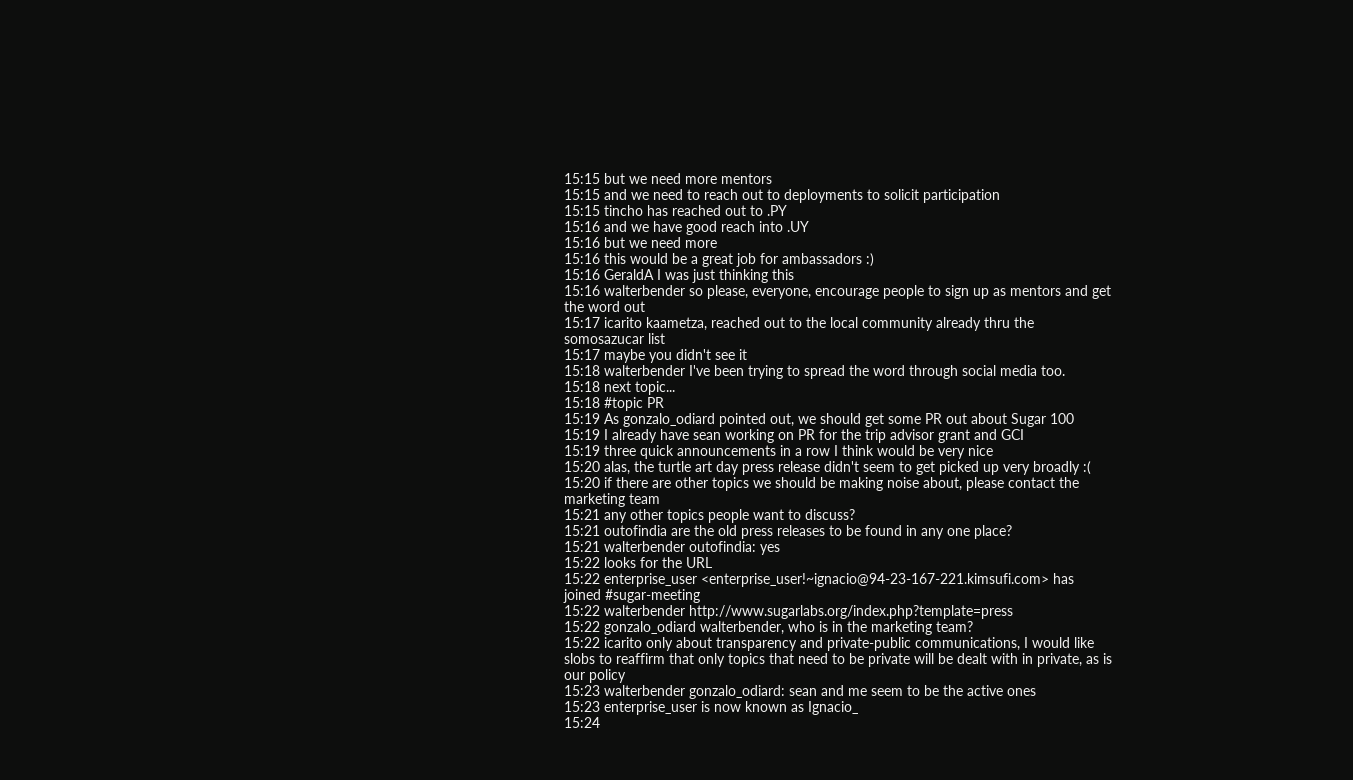15:15 but we need more mentors
15:15 and we need to reach out to deployments to solicit participation
15:15 tincho has reached out to .PY
15:16 and we have good reach into .UY
15:16 but we need more
15:16 this would be a great job for ambassadors :)
15:16 GeraldA I was just thinking this
15:16 walterbender so please, everyone, encourage people to sign up as mentors and get the word out
15:17 icarito kaametza, reached out to the local community already thru the somosazucar list
15:17 maybe you didn't see it
15:18 walterbender I've been trying to spread the word through social media too.
15:18 next topic...
15:18 #topic PR
15:19 As gonzalo_odiard pointed out, we should get some PR out about Sugar 100
15:19 I already have sean working on PR for the trip advisor grant and GCI
15:19 three quick announcements in a row I think would be very nice
15:20 alas, the turtle art day press release didn't seem to get picked up very broadly :(
15:20 if there are other topics we should be making noise about, please contact the marketing team
15:21 any other topics people want to discuss?
15:21 outofindia are the old press releases to be found in any one place?
15:21 walterbender outofindia: yes
15:22 looks for the URL
15:22 enterprise_user <enterprise_user!~ignacio@94-23-167-221.kimsufi.com> has joined #sugar-meeting
15:22 walterbender http://www.sugarlabs.org/index.php?template=press
15:22 gonzalo_odiard walterbender, who is in the marketing team?
15:22 icarito only about transparency and private-public communications, I would like slobs to reaffirm that only topics that need to be private will be dealt with in private, as is our policy
15:23 walterbender gonzalo_odiard: sean and me seem to be the active ones
15:23 enterprise_user is now known as Ignacio_
15:24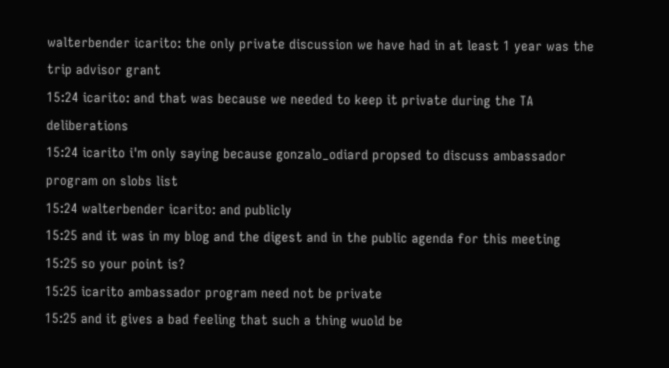walterbender icarito: the only private discussion we have had in at least 1 year was the trip advisor grant
15:24 icarito: and that was because we needed to keep it private during the TA deliberations
15:24 icarito i'm only saying because gonzalo_odiard propsed to discuss ambassador program on slobs list
15:24 walterbender icarito: and publicly
15:25 and it was in my blog and the digest and in the public agenda for this meeting
15:25 so your point is?
15:25 icarito ambassador program need not be private
15:25 and it gives a bad feeling that such a thing wuold be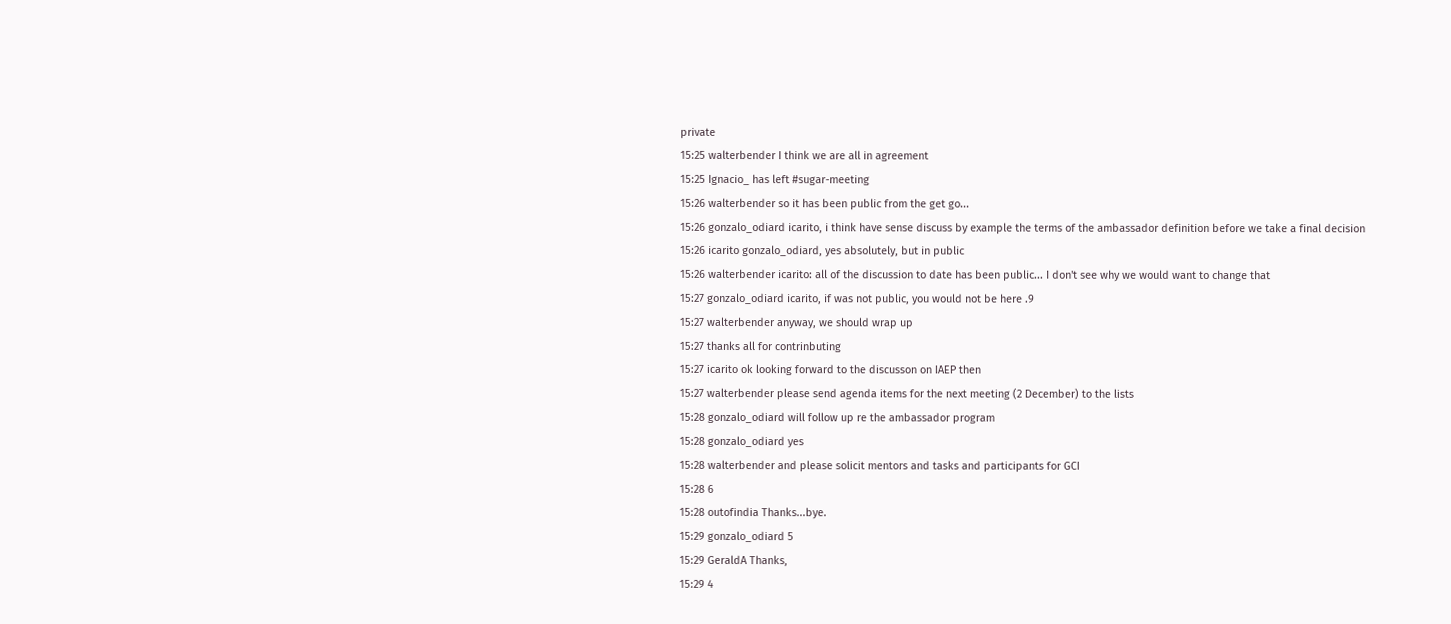private
15:25 walterbender I think we are all in agreement
15:25 Ignacio_ has left #sugar-meeting
15:26 walterbender so it has been public from the get go...
15:26 gonzalo_odiard icarito, i think have sense discuss by example the terms of the ambassador definition before we take a final decision
15:26 icarito gonzalo_odiard, yes absolutely, but in public
15:26 walterbender icarito: all of the discussion to date has been public... I don't see why we would want to change that
15:27 gonzalo_odiard icarito, if was not public, you would not be here .9
15:27 walterbender anyway, we should wrap up
15:27 thanks all for contrinbuting
15:27 icarito ok looking forward to the discusson on IAEP then
15:27 walterbender please send agenda items for the next meeting (2 December) to the lists
15:28 gonzalo_odiard will follow up re the ambassador program
15:28 gonzalo_odiard yes
15:28 walterbender and please solicit mentors and tasks and participants for GCI
15:28 6
15:28 outofindia Thanks...bye.
15:29 gonzalo_odiard 5
15:29 GeraldA Thanks,
15:29 4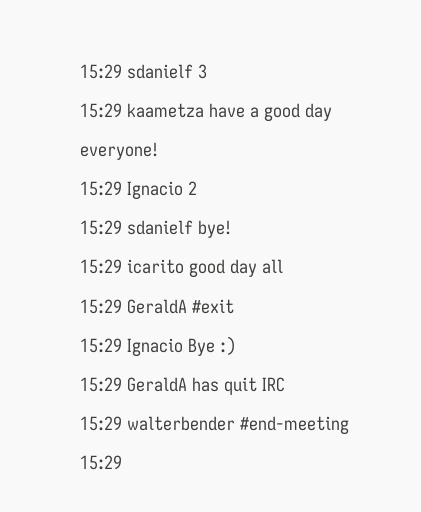15:29 sdanielf 3
15:29 kaametza have a good day everyone!
15:29 Ignacio 2
15:29 sdanielf bye!
15:29 icarito good day all
15:29 GeraldA #exit
15:29 Ignacio Bye :)
15:29 GeraldA has quit IRC
15:29 walterbender #end-meeting
15:29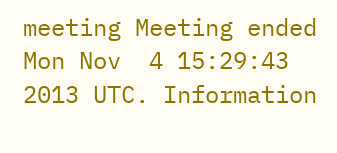meeting Meeting ended Mon Nov  4 15:29:43 2013 UTC. Information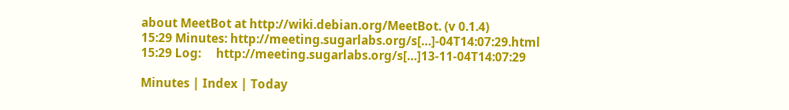about MeetBot at http://wiki.debian.org/MeetBot. (v 0.1.4)
15:29 Minutes: http://meeting.sugarlabs.org/s[…]-04T14:07:29.html
15:29 Log:     http://meeting.sugarlabs.org/s[…]13-11-04T14:07:29

Minutes | Index | Today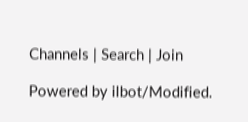Channels | Search | Join

Powered by ilbot/Modified.